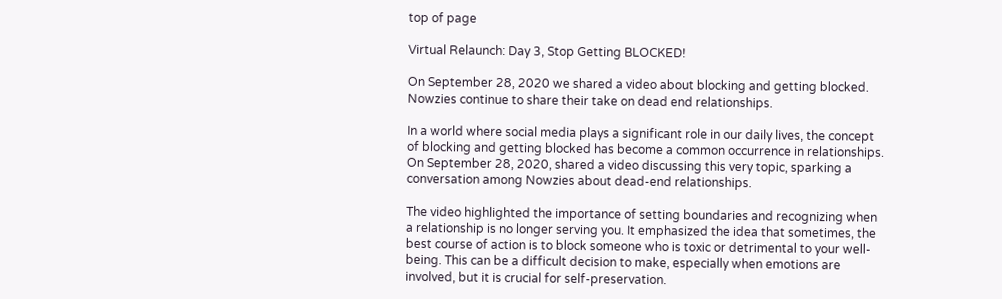top of page

Virtual Relaunch: Day 3, Stop Getting BLOCKED!

On September 28, 2020 we shared a video about blocking and getting blocked. Nowzies continue to share their take on dead end relationships.

In a world where social media plays a significant role in our daily lives, the concept of blocking and getting blocked has become a common occurrence in relationships. On September 28, 2020, shared a video discussing this very topic, sparking a conversation among Nowzies about dead-end relationships.

The video highlighted the importance of setting boundaries and recognizing when a relationship is no longer serving you. It emphasized the idea that sometimes, the best course of action is to block someone who is toxic or detrimental to your well-being. This can be a difficult decision to make, especially when emotions are involved, but it is crucial for self-preservation.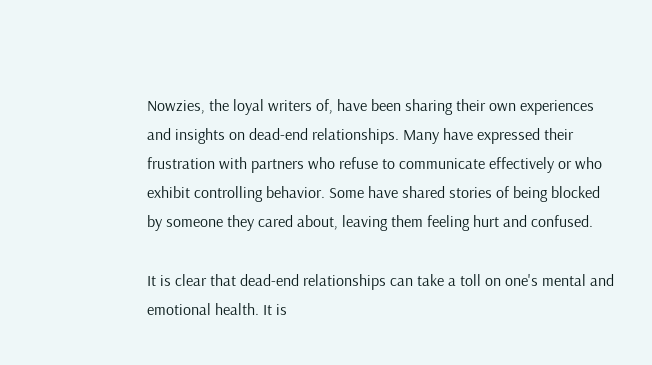Nowzies, the loyal writers of, have been sharing their own experiences and insights on dead-end relationships. Many have expressed their frustration with partners who refuse to communicate effectively or who exhibit controlling behavior. Some have shared stories of being blocked by someone they cared about, leaving them feeling hurt and confused.

It is clear that dead-end relationships can take a toll on one's mental and emotional health. It is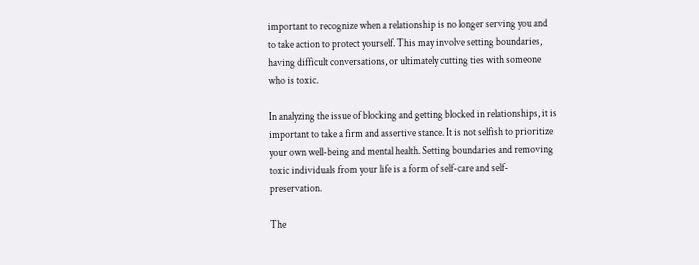important to recognize when a relationship is no longer serving you and to take action to protect yourself. This may involve setting boundaries, having difficult conversations, or ultimately cutting ties with someone who is toxic.

In analyzing the issue of blocking and getting blocked in relationships, it is important to take a firm and assertive stance. It is not selfish to prioritize your own well-being and mental health. Setting boundaries and removing toxic individuals from your life is a form of self-care and self-preservation.

The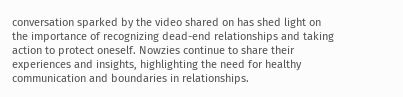conversation sparked by the video shared on has shed light on the importance of recognizing dead-end relationships and taking action to protect oneself. Nowzies continue to share their experiences and insights, highlighting the need for healthy communication and boundaries in relationships.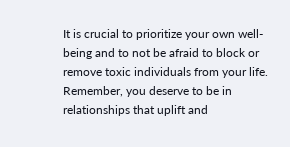It is crucial to prioritize your own well-being and to not be afraid to block or remove toxic individuals from your life. Remember, you deserve to be in relationships that uplift and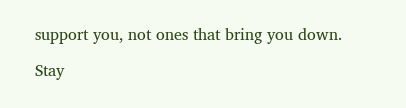support you, not ones that bring you down.

Stay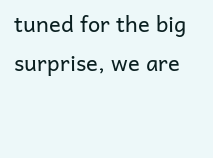tuned for the big surprise, we are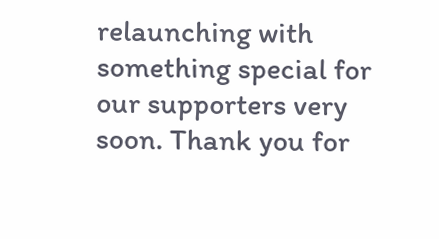relaunching with something special for our supporters very soon. Thank you for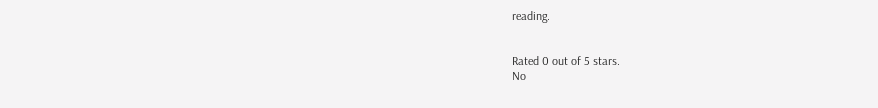reading.


Rated 0 out of 5 stars.
No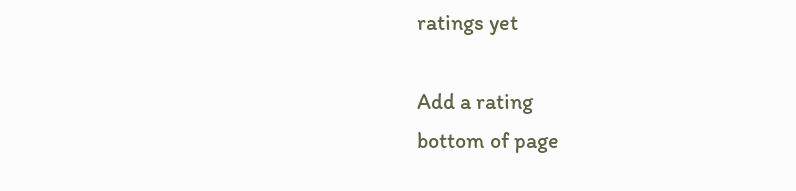ratings yet

Add a rating
bottom of page